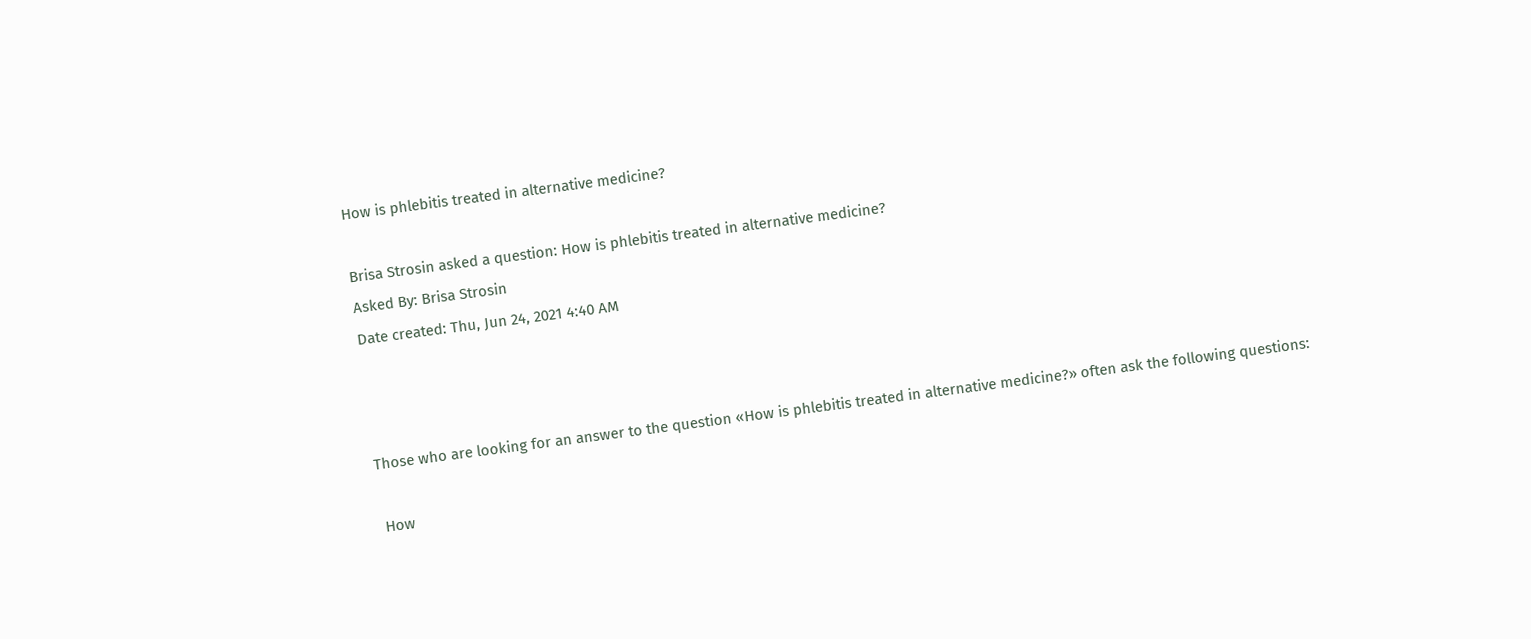How is phlebitis treated in alternative medicine?

Brisa Strosin asked a question: How is phlebitis treated in alternative medicine?
Asked By: Brisa Strosin
Date created: Thu, Jun 24, 2021 4:40 AM



Those who are looking for an answer to the question «How is phlebitis treated in alternative medicine?» often ask the following questions:

 How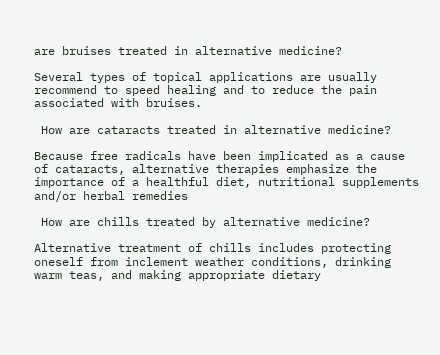are bruises treated in alternative medicine?

Several types of topical applications are usually recommend to speed healing and to reduce the pain associated with bruises.

 How are cataracts treated in alternative medicine?

Because free radicals have been implicated as a cause of cataracts, alternative therapies emphasize the importance of a healthful diet, nutritional supplements and/or herbal remedies

 How are chills treated by alternative medicine?

Alternative treatment of chills includes protecting oneself from inclement weather conditions, drinking warm teas, and making appropriate dietary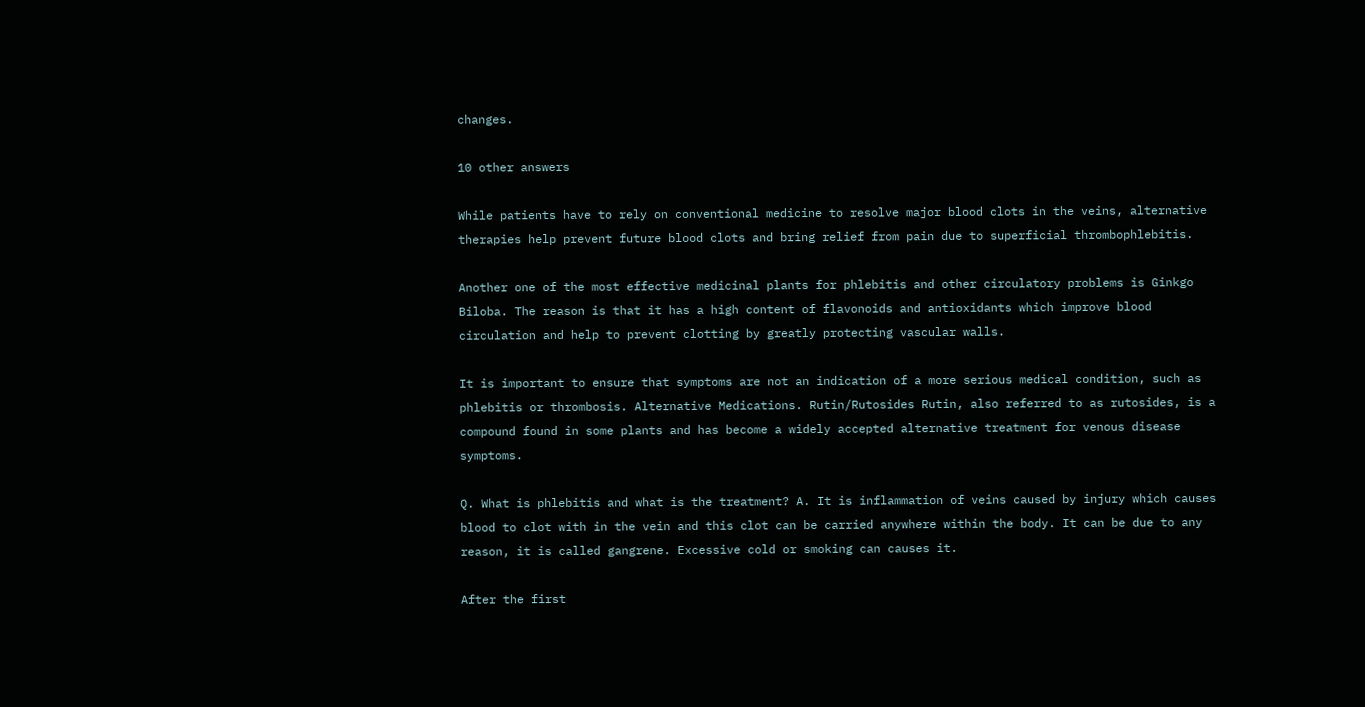changes.

10 other answers

While patients have to rely on conventional medicine to resolve major blood clots in the veins, alternative therapies help prevent future blood clots and bring relief from pain due to superficial thrombophlebitis.

Another one of the most effective medicinal plants for phlebitis and other circulatory problems is Ginkgo Biloba. The reason is that it has a high content of flavonoids and antioxidants which improve blood circulation and help to prevent clotting by greatly protecting vascular walls.

It is important to ensure that symptoms are not an indication of a more serious medical condition, such as phlebitis or thrombosis. Alternative Medications. Rutin/Rutosides Rutin, also referred to as rutosides, is a compound found in some plants and has become a widely accepted alternative treatment for venous disease symptoms.

Q. What is phlebitis and what is the treatment? A. It is inflammation of veins caused by injury which causes blood to clot with in the vein and this clot can be carried anywhere within the body. It can be due to any reason, it is called gangrene. Excessive cold or smoking can causes it.

After the first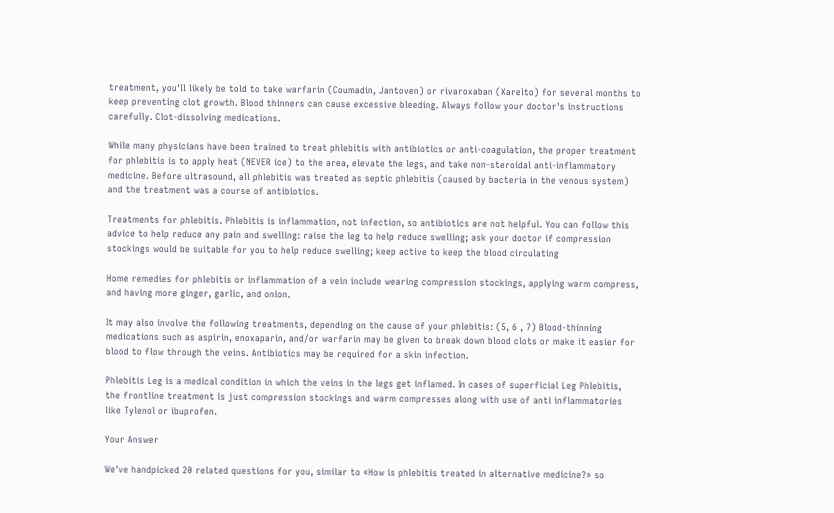treatment, you'll likely be told to take warfarin (Coumadin, Jantoven) or rivaroxaban (Xarelto) for several months to keep preventing clot growth. Blood thinners can cause excessive bleeding. Always follow your doctor's instructions carefully. Clot-dissolving medications.

While many physicians have been trained to treat phlebitis with antibiotics or anti-coagulation, the proper treatment for phlebitis is to apply heat (NEVER ice) to the area, elevate the legs, and take non-steroidal anti-inflammatory medicine. Before ultrasound, all phlebitis was treated as septic phlebitis (caused by bacteria in the venous system) and the treatment was a course of antibiotics.

Treatments for phlebitis. Phlebitis is inflammation, not infection, so antibiotics are not helpful. You can follow this advice to help reduce any pain and swelling: raise the leg to help reduce swelling; ask your doctor if compression stockings would be suitable for you to help reduce swelling; keep active to keep the blood circulating

Home remedies for phlebitis or inflammation of a vein include wearing compression stockings, applying warm compress, and having more ginger, garlic, and onion.

It may also involve the following treatments, depending on the cause of your phlebitis: (5, 6 , 7) Blood-thinning medications such as aspirin, enoxaparin, and/or warfarin may be given to break down blood clots or make it easier for blood to flow through the veins. Antibiotics may be required for a skin infection.

Phlebitis Leg is a medical condition in which the veins in the legs get inflamed. In cases of superficial Leg Phlebitis, the frontline treatment is just compression stockings and warm compresses along with use of anti inflammatories like Tylenol or ibuprofen.

Your Answer

We've handpicked 20 related questions for you, similar to «How is phlebitis treated in alternative medicine?» so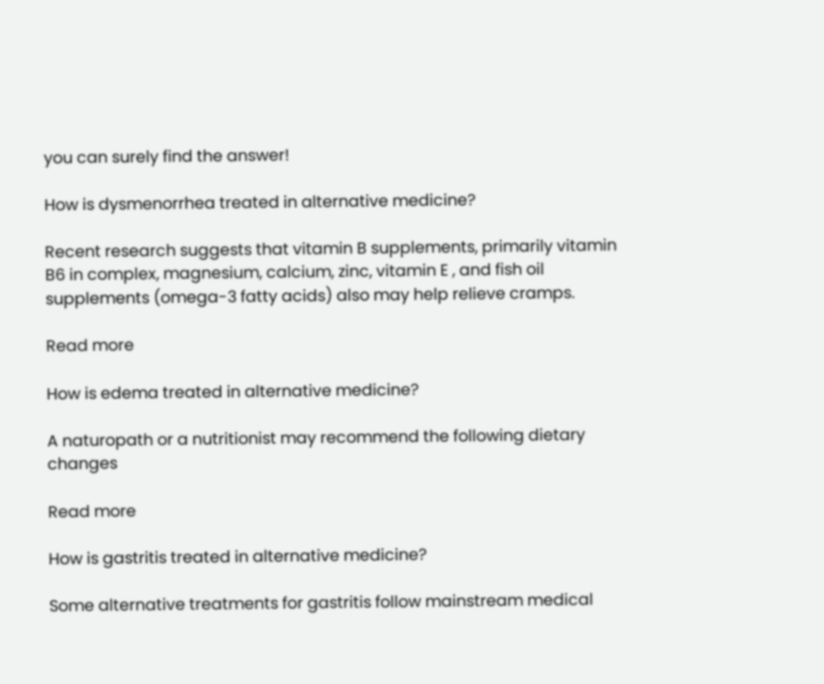you can surely find the answer!

How is dysmenorrhea treated in alternative medicine?

Recent research suggests that vitamin B supplements, primarily vitamin B6 in complex, magnesium, calcium, zinc, vitamin E , and fish oil supplements (omega-3 fatty acids) also may help relieve cramps.

Read more

How is edema treated in alternative medicine?

A naturopath or a nutritionist may recommend the following dietary changes

Read more

How is gastritis treated in alternative medicine?

Some alternative treatments for gastritis follow mainstream medical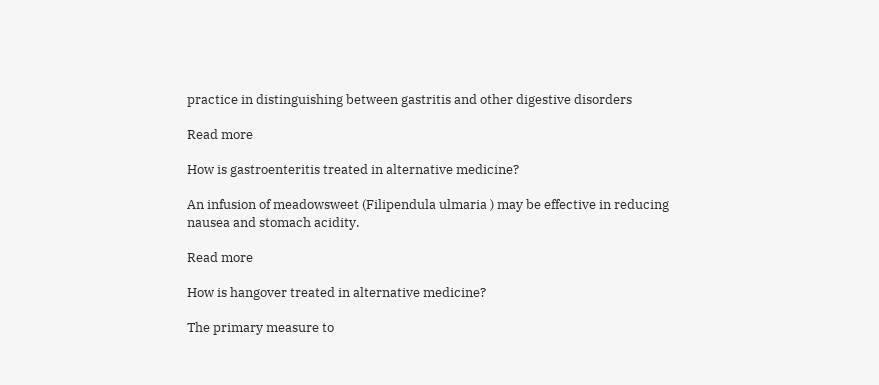practice in distinguishing between gastritis and other digestive disorders

Read more

How is gastroenteritis treated in alternative medicine?

An infusion of meadowsweet (Filipendula ulmaria ) may be effective in reducing nausea and stomach acidity.

Read more

How is hangover treated in alternative medicine?

The primary measure to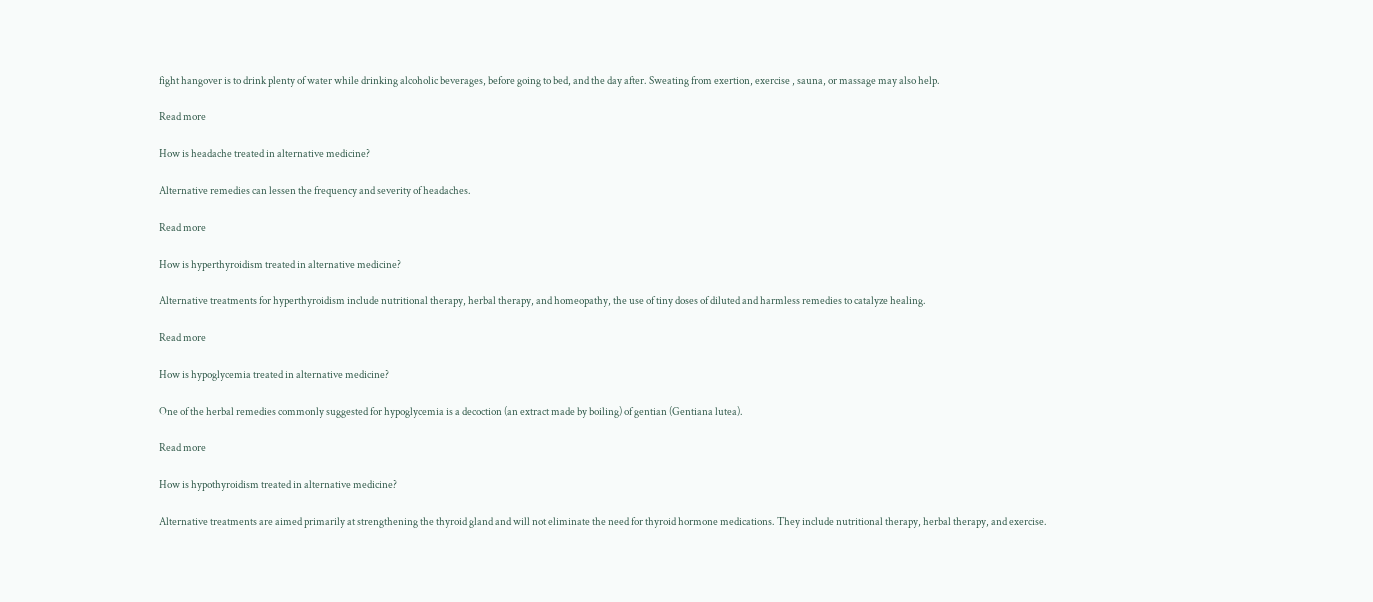fight hangover is to drink plenty of water while drinking alcoholic beverages, before going to bed, and the day after. Sweating from exertion, exercise , sauna, or massage may also help.

Read more

How is headache treated in alternative medicine?

Alternative remedies can lessen the frequency and severity of headaches.

Read more

How is hyperthyroidism treated in alternative medicine?

Alternative treatments for hyperthyroidism include nutritional therapy, herbal therapy, and homeopathy, the use of tiny doses of diluted and harmless remedies to catalyze healing.

Read more

How is hypoglycemia treated in alternative medicine?

One of the herbal remedies commonly suggested for hypoglycemia is a decoction (an extract made by boiling) of gentian (Gentiana lutea).

Read more

How is hypothyroidism treated in alternative medicine?

Alternative treatments are aimed primarily at strengthening the thyroid gland and will not eliminate the need for thyroid hormone medications. They include nutritional therapy, herbal therapy, and exercise.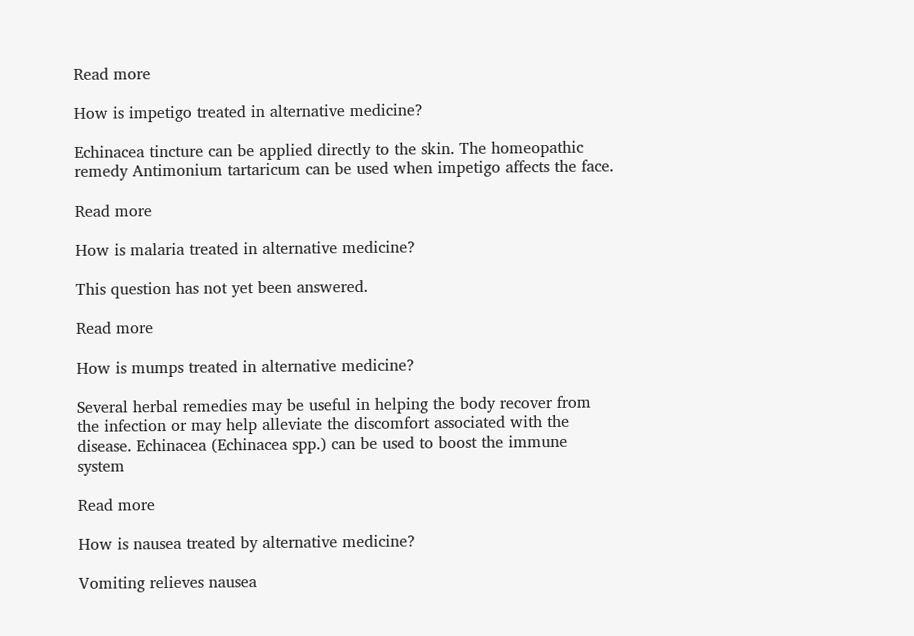Read more

How is impetigo treated in alternative medicine?

Echinacea tincture can be applied directly to the skin. The homeopathic remedy Antimonium tartaricum can be used when impetigo affects the face.

Read more

How is malaria treated in alternative medicine?

This question has not yet been answered.

Read more

How is mumps treated in alternative medicine?

Several herbal remedies may be useful in helping the body recover from the infection or may help alleviate the discomfort associated with the disease. Echinacea (Echinacea spp.) can be used to boost the immune system

Read more

How is nausea treated by alternative medicine?

Vomiting relieves nausea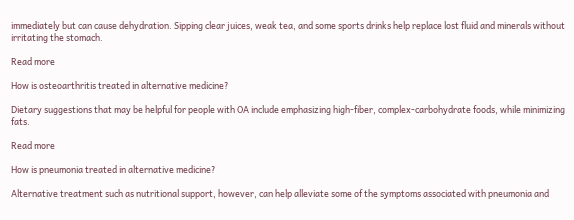immediately but can cause dehydration. Sipping clear juices, weak tea, and some sports drinks help replace lost fluid and minerals without irritating the stomach.

Read more

How is osteoarthritis treated in alternative medicine?

Dietary suggestions that may be helpful for people with OA include emphasizing high-fiber, complex-carbohydrate foods, while minimizing fats.

Read more

How is pneumonia treated in alternative medicine?

Alternative treatment such as nutritional support, however, can help alleviate some of the symptoms associated with pneumonia and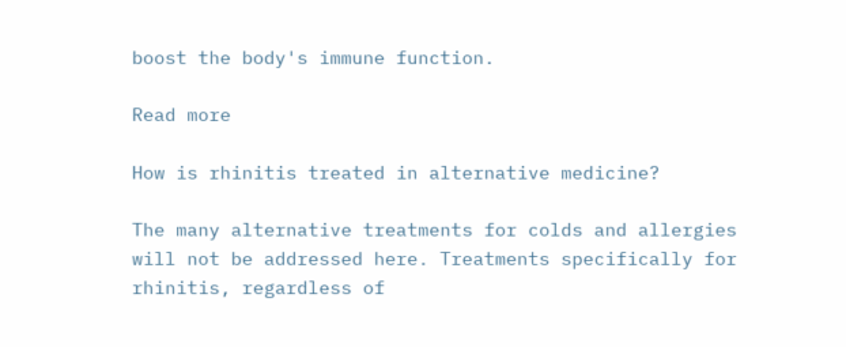boost the body's immune function.

Read more

How is rhinitis treated in alternative medicine?

The many alternative treatments for colds and allergies will not be addressed here. Treatments specifically for rhinitis, regardless of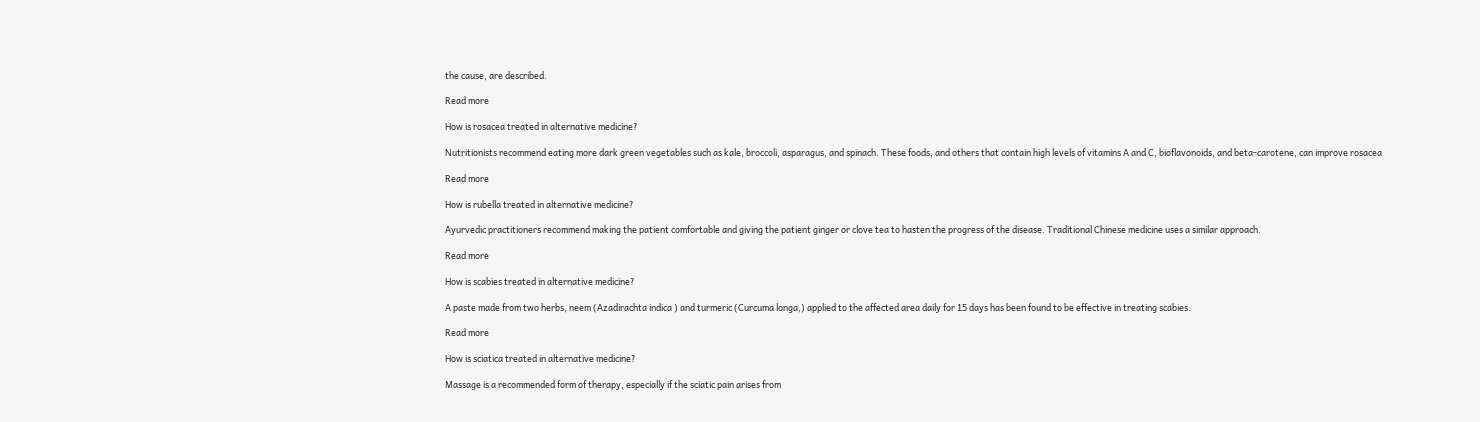the cause, are described.

Read more

How is rosacea treated in alternative medicine?

Nutritionists recommend eating more dark green vegetables such as kale, broccoli, asparagus, and spinach. These foods, and others that contain high levels of vitamins A and C, bioflavonoids, and beta-carotene, can improve rosacea

Read more

How is rubella treated in alternative medicine?

Ayurvedic practitioners recommend making the patient comfortable and giving the patient ginger or clove tea to hasten the progress of the disease. Traditional Chinese medicine uses a similar approach.

Read more

How is scabies treated in alternative medicine?

A paste made from two herbs, neem (Azadirachta indica ) and turmeric (Curcuma longa,) applied to the affected area daily for 15 days has been found to be effective in treating scabies.

Read more

How is sciatica treated in alternative medicine?

Massage is a recommended form of therapy, especially if the sciatic pain arises from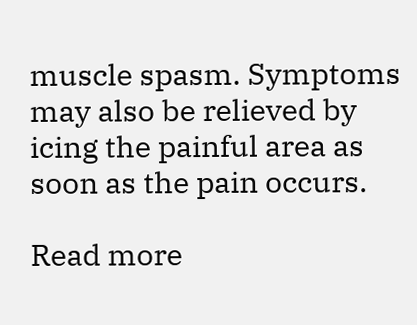muscle spasm. Symptoms may also be relieved by icing the painful area as soon as the pain occurs.

Read more